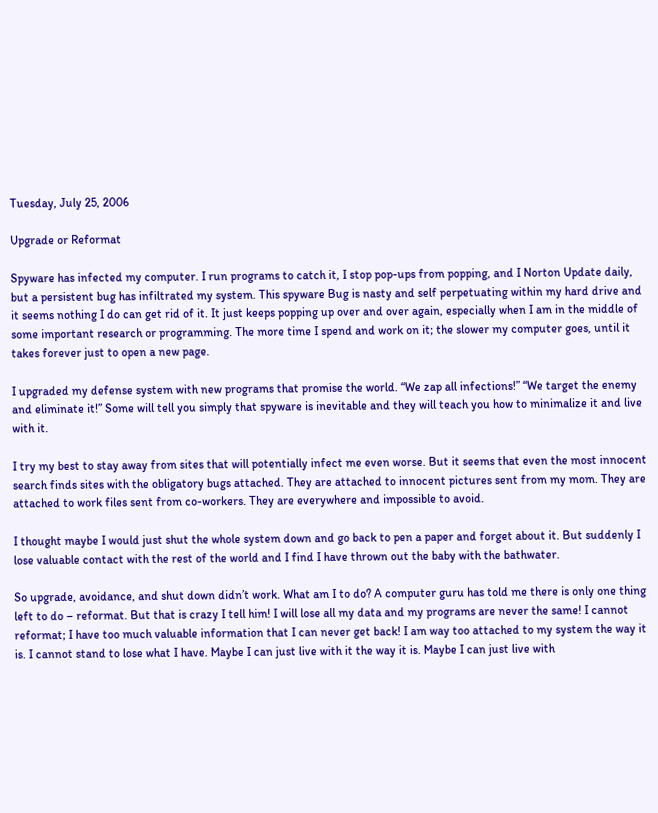Tuesday, July 25, 2006

Upgrade or Reformat

Spyware has infected my computer. I run programs to catch it, I stop pop-ups from popping, and I Norton Update daily, but a persistent bug has infiltrated my system. This spyware Bug is nasty and self perpetuating within my hard drive and it seems nothing I do can get rid of it. It just keeps popping up over and over again, especially when I am in the middle of some important research or programming. The more time I spend and work on it; the slower my computer goes, until it takes forever just to open a new page.

I upgraded my defense system with new programs that promise the world. “We zap all infections!” “We target the enemy and eliminate it!” Some will tell you simply that spyware is inevitable and they will teach you how to minimalize it and live with it.

I try my best to stay away from sites that will potentially infect me even worse. But it seems that even the most innocent search finds sites with the obligatory bugs attached. They are attached to innocent pictures sent from my mom. They are attached to work files sent from co-workers. They are everywhere and impossible to avoid.

I thought maybe I would just shut the whole system down and go back to pen a paper and forget about it. But suddenly I lose valuable contact with the rest of the world and I find I have thrown out the baby with the bathwater.

So upgrade, avoidance, and shut down didn’t work. What am I to do? A computer guru has told me there is only one thing left to do – reformat. But that is crazy I tell him! I will lose all my data and my programs are never the same! I cannot reformat; I have too much valuable information that I can never get back! I am way too attached to my system the way it is. I cannot stand to lose what I have. Maybe I can just live with it the way it is. Maybe I can just live with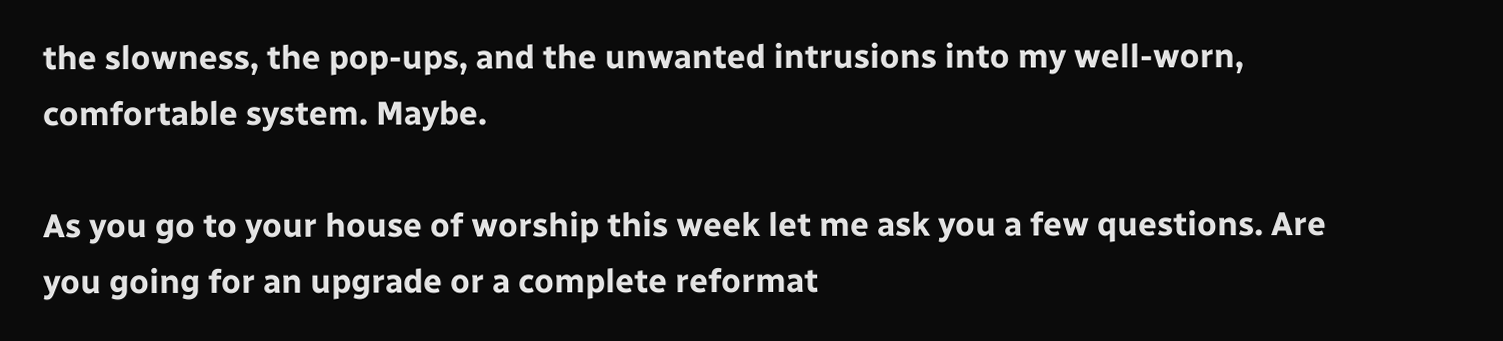the slowness, the pop-ups, and the unwanted intrusions into my well-worn, comfortable system. Maybe.

As you go to your house of worship this week let me ask you a few questions. Are you going for an upgrade or a complete reformat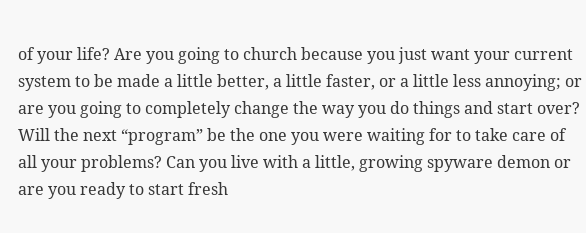of your life? Are you going to church because you just want your current system to be made a little better, a little faster, or a little less annoying; or are you going to completely change the way you do things and start over? Will the next “program” be the one you were waiting for to take care of all your problems? Can you live with a little, growing spyware demon or are you ready to start fresh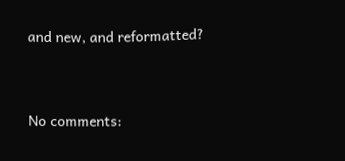and new, and reformatted?


No comments: